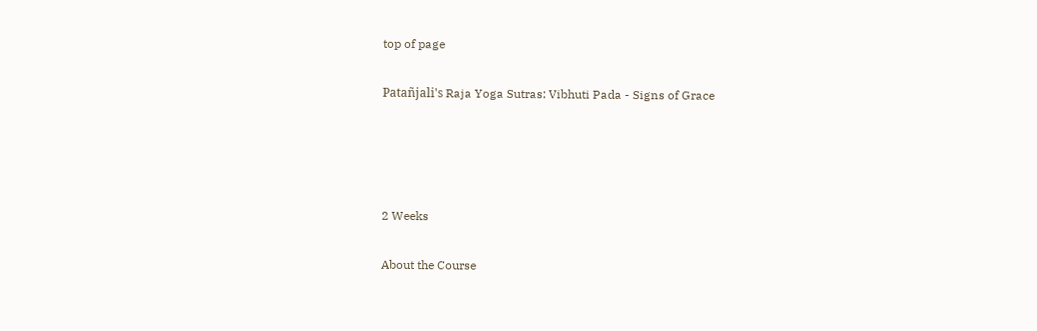top of page

Patañjali's Raja Yoga Sutras: Vibhuti Pada - Signs of Grace




2 Weeks

About the Course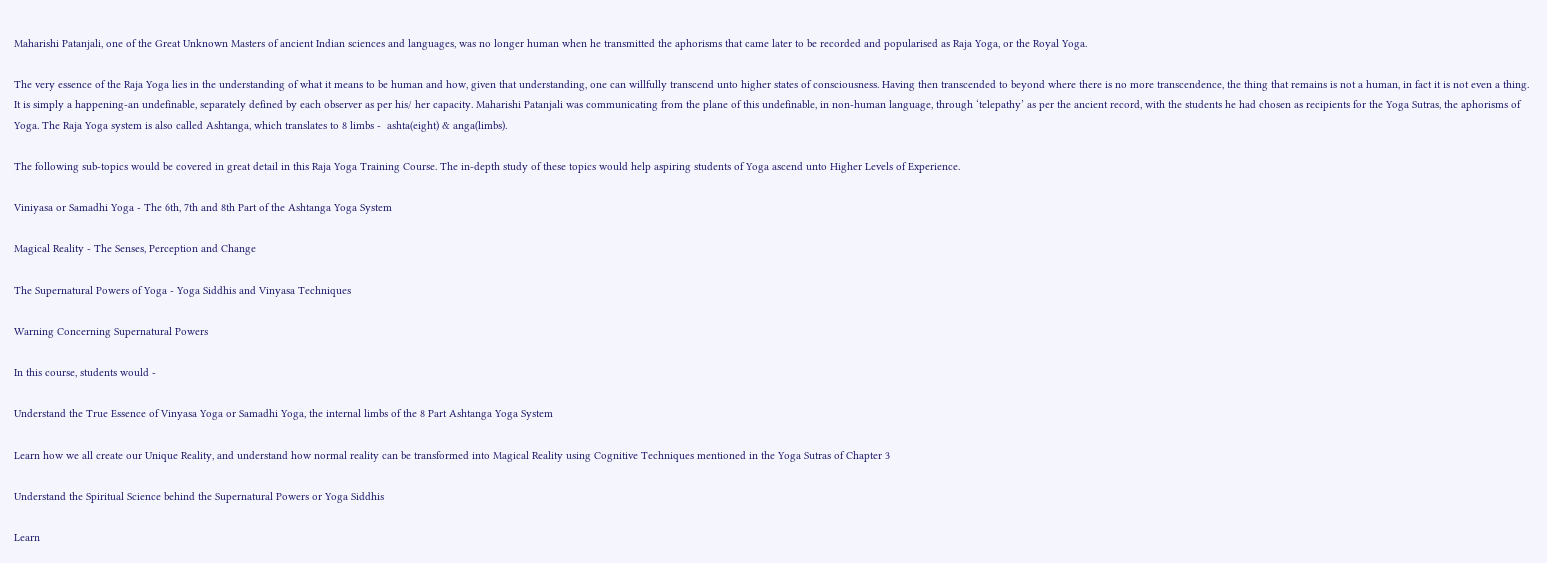Maharishi Patanjali, one of the Great Unknown Masters of ancient Indian sciences and languages, was no longer human when he transmitted the aphorisms that came later to be recorded and popularised as Raja Yoga, or the Royal Yoga.

The very essence of the Raja Yoga lies in the understanding of what it means to be human and how, given that understanding, one can willfully transcend unto higher states of consciousness. Having then transcended to beyond where there is no more transcendence, the thing that remains is not a human, in fact it is not even a thing. It is simply a happening-an undefinable, separately defined by each observer as per his/ her capacity. Maharishi Patanjali was communicating from the plane of this undefinable, in non-human language, through ‘telepathy’ as per the ancient record, with the students he had chosen as recipients for the Yoga Sutras, the aphorisms of Yoga. The Raja Yoga system is also called Ashtanga, which translates to 8 limbs -  ashta(eight) & anga(limbs).

The following sub-topics would be covered in great detail in this Raja Yoga Training Course. The in-depth study of these topics would help aspiring students of Yoga ascend unto Higher Levels of Experience.

Viniyasa or Samadhi Yoga - The 6th, 7th and 8th Part of the Ashtanga Yoga System

Magical Reality - The Senses, Perception and Change

The Supernatural Powers of Yoga - Yoga Siddhis and Vinyasa Techniques

Warning Concerning Supernatural Powers

In this course, students would -

Understand the True Essence of Vinyasa Yoga or Samadhi Yoga, the internal limbs of the 8 Part Ashtanga Yoga System

Learn how we all create our Unique Reality, and understand how normal reality can be transformed into Magical Reality using Cognitive Techniques mentioned in the Yoga Sutras of Chapter 3

Understand the Spiritual Science behind the Supernatural Powers or Yoga Siddhis

Learn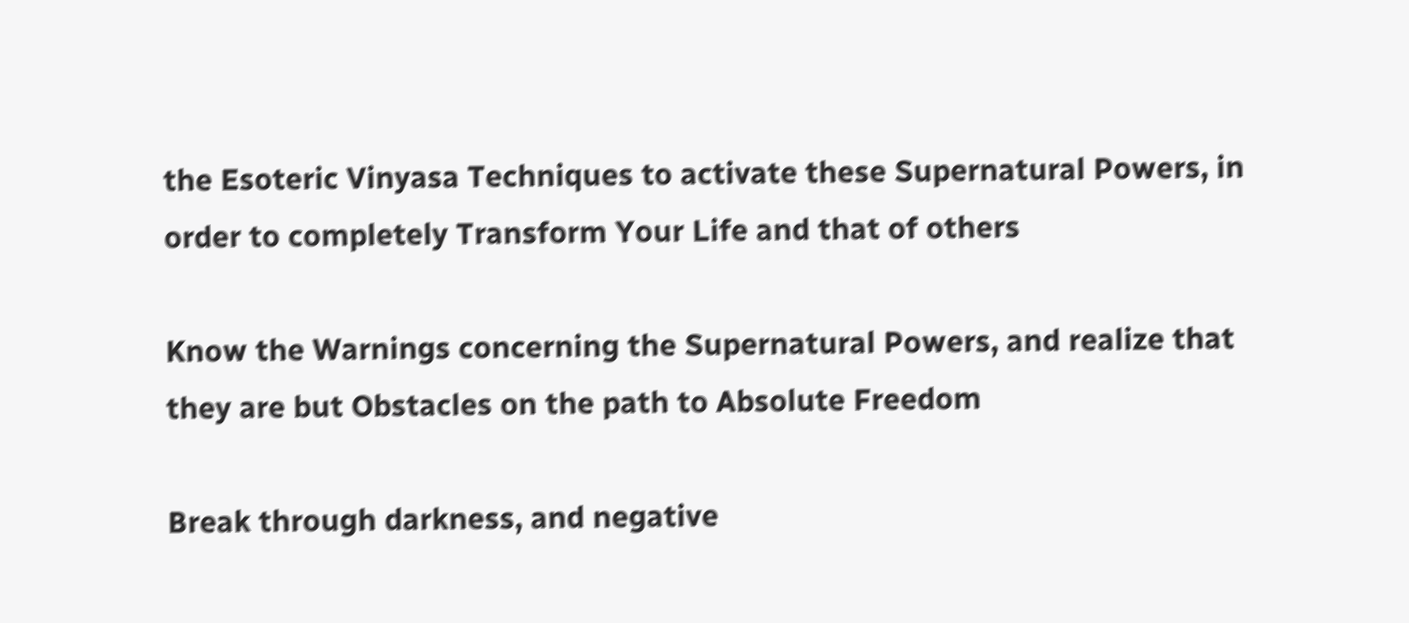the Esoteric Vinyasa Techniques to activate these Supernatural Powers, in order to completely Transform Your Life and that of others

Know the Warnings concerning the Supernatural Powers, and realize that they are but Obstacles on the path to Absolute Freedom

Break through darkness, and negative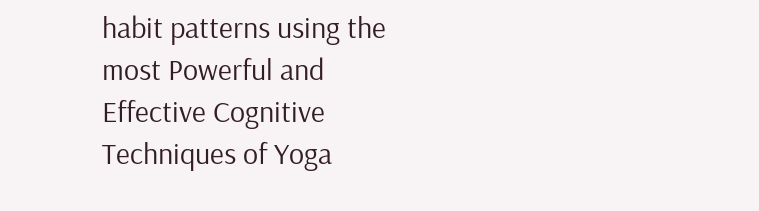habit patterns using the most Powerful and Effective Cognitive Techniques of Yoga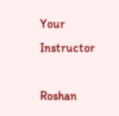Your Instructor

Roshan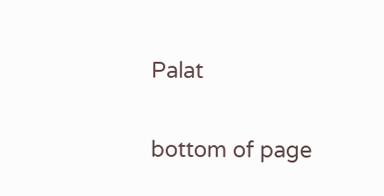Palat

bottom of page